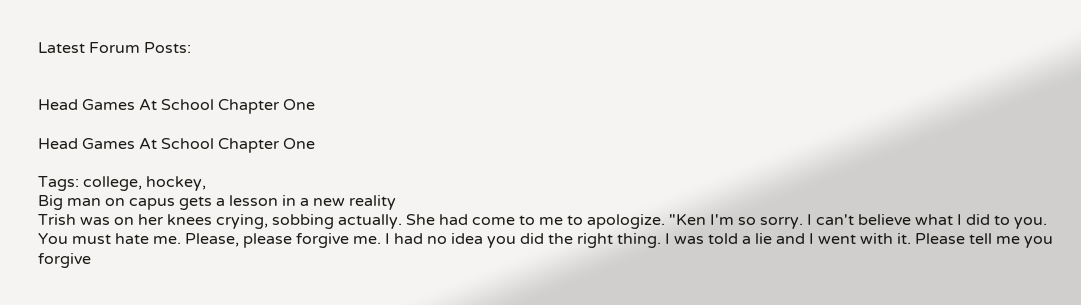Latest Forum Posts:


Head Games At School Chapter One

Head Games At School Chapter One

Tags: college, hockey,
Big man on capus gets a lesson in a new reality
Trish was on her knees crying, sobbing actually. She had come to me to apologize. "Ken I'm so sorry. I can't believe what I did to you. You must hate me. Please, please forgive me. I had no idea you did the right thing. I was told a lie and I went with it. Please tell me you forgive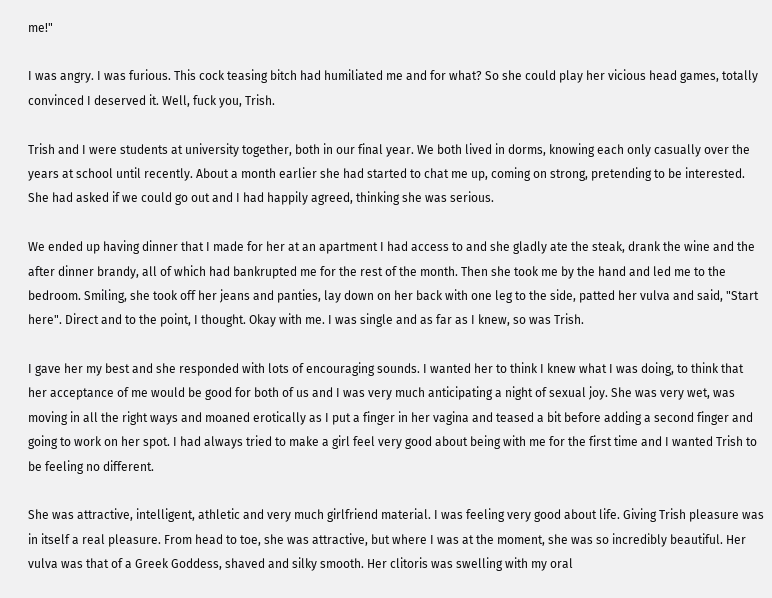me!"

I was angry. I was furious. This cock teasing bitch had humiliated me and for what? So she could play her vicious head games, totally convinced I deserved it. Well, fuck you, Trish.

Trish and I were students at university together, both in our final year. We both lived in dorms, knowing each only casually over the years at school until recently. About a month earlier she had started to chat me up, coming on strong, pretending to be interested. She had asked if we could go out and I had happily agreed, thinking she was serious.

We ended up having dinner that I made for her at an apartment I had access to and she gladly ate the steak, drank the wine and the after dinner brandy, all of which had bankrupted me for the rest of the month. Then she took me by the hand and led me to the bedroom. Smiling, she took off her jeans and panties, lay down on her back with one leg to the side, patted her vulva and said, "Start here". Direct and to the point, I thought. Okay with me. I was single and as far as I knew, so was Trish.

I gave her my best and she responded with lots of encouraging sounds. I wanted her to think I knew what I was doing, to think that her acceptance of me would be good for both of us and I was very much anticipating a night of sexual joy. She was very wet, was moving in all the right ways and moaned erotically as I put a finger in her vagina and teased a bit before adding a second finger and going to work on her spot. I had always tried to make a girl feel very good about being with me for the first time and I wanted Trish to be feeling no different.

She was attractive, intelligent, athletic and very much girlfriend material. I was feeling very good about life. Giving Trish pleasure was in itself a real pleasure. From head to toe, she was attractive, but where I was at the moment, she was so incredibly beautiful. Her vulva was that of a Greek Goddess, shaved and silky smooth. Her clitoris was swelling with my oral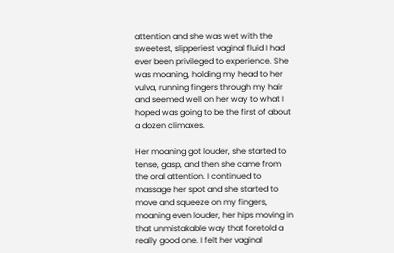attention and she was wet with the sweetest, slipperiest vaginal fluid I had ever been privileged to experience. She was moaning, holding my head to her vulva, running fingers through my hair and seemed well on her way to what I hoped was going to be the first of about a dozen climaxes.

Her moaning got louder, she started to tense, gasp, and then she came from the oral attention. I continued to massage her spot and she started to move and squeeze on my fingers, moaning even louder, her hips moving in that unmistakable way that foretold a really good one. I felt her vaginal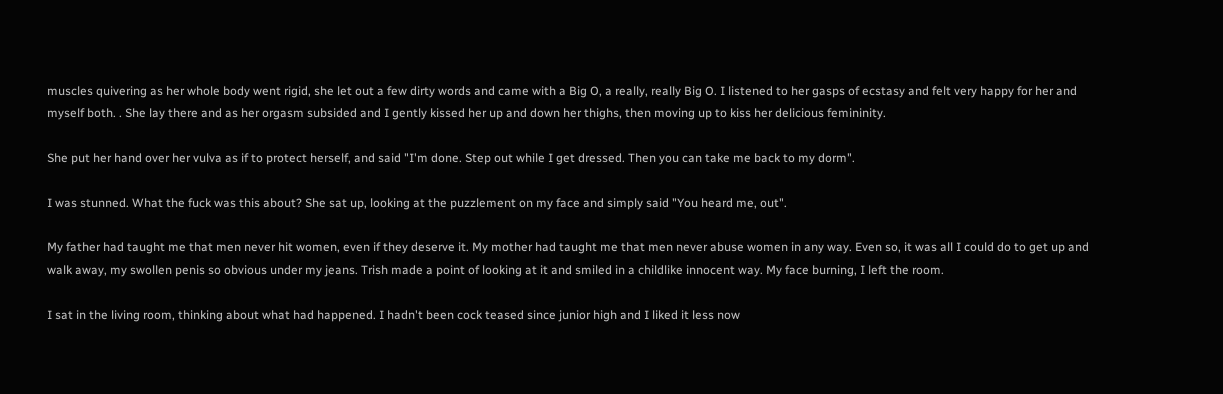muscles quivering as her whole body went rigid, she let out a few dirty words and came with a Big O, a really, really Big O. I listened to her gasps of ecstasy and felt very happy for her and myself both. . She lay there and as her orgasm subsided and I gently kissed her up and down her thighs, then moving up to kiss her delicious femininity.

She put her hand over her vulva as if to protect herself, and said "I'm done. Step out while I get dressed. Then you can take me back to my dorm".

I was stunned. What the fuck was this about? She sat up, looking at the puzzlement on my face and simply said "You heard me, out".

My father had taught me that men never hit women, even if they deserve it. My mother had taught me that men never abuse women in any way. Even so, it was all I could do to get up and walk away, my swollen penis so obvious under my jeans. Trish made a point of looking at it and smiled in a childlike innocent way. My face burning, I left the room.

I sat in the living room, thinking about what had happened. I hadn't been cock teased since junior high and I liked it less now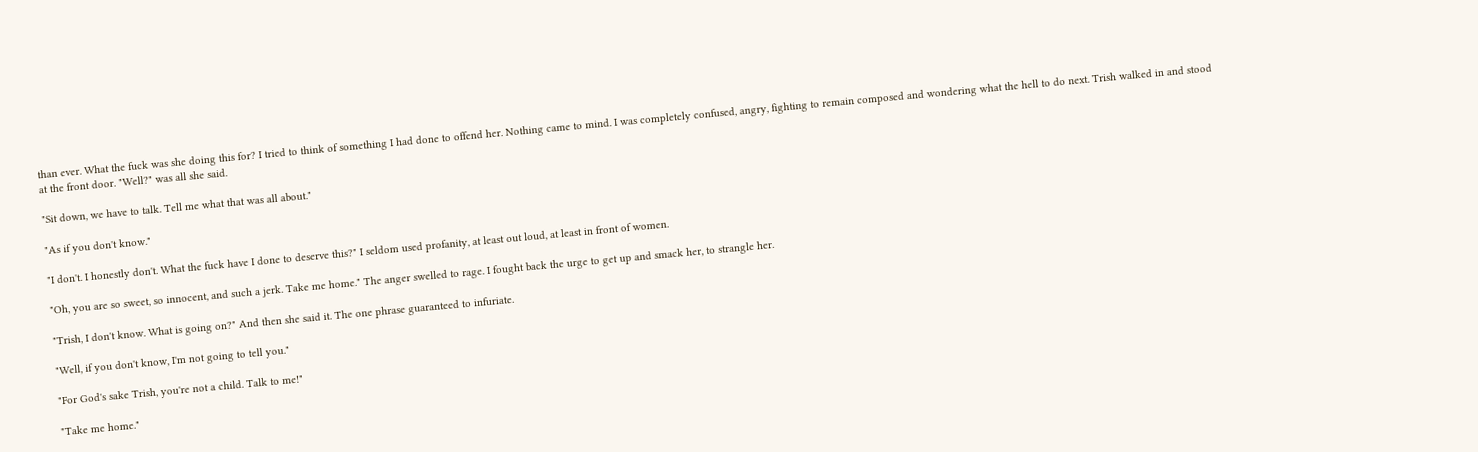than ever. What the fuck was she doing this for? I tried to think of something I had done to offend her. Nothing came to mind. I was completely confused, angry, fighting to remain composed and wondering what the hell to do next. Trish walked in and stood at the front door. "Well?" was all she said.

"Sit down, we have to talk. Tell me what that was all about."

"As if you don't know."

"I don't. I honestly don't. What the fuck have I done to deserve this?" I seldom used profanity, at least out loud, at least in front of women.

"Oh, you are so sweet, so innocent, and such a jerk. Take me home." The anger swelled to rage. I fought back the urge to get up and smack her, to strangle her.

"Trish, I don't know. What is going on?" And then she said it. The one phrase guaranteed to infuriate.

"Well, if you don't know, I'm not going to tell you."

"For God's sake Trish, you're not a child. Talk to me!"

"Take me home."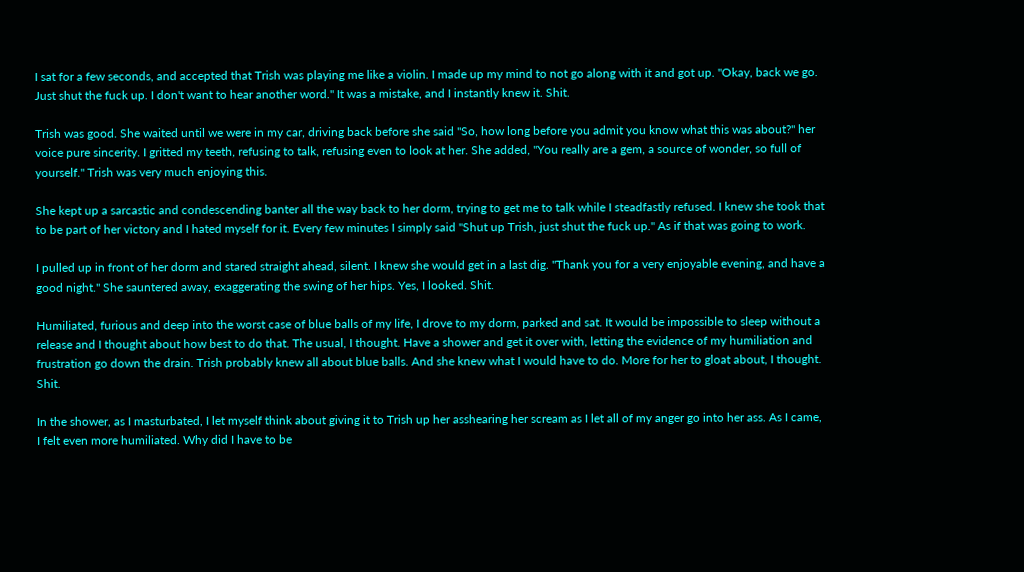I sat for a few seconds, and accepted that Trish was playing me like a violin. I made up my mind to not go along with it and got up. "Okay, back we go. Just shut the fuck up. I don't want to hear another word." It was a mistake, and I instantly knew it. Shit.

Trish was good. She waited until we were in my car, driving back before she said "So, how long before you admit you know what this was about?" her voice pure sincerity. I gritted my teeth, refusing to talk, refusing even to look at her. She added, "You really are a gem, a source of wonder, so full of yourself." Trish was very much enjoying this.

She kept up a sarcastic and condescending banter all the way back to her dorm, trying to get me to talk while I steadfastly refused. I knew she took that to be part of her victory and I hated myself for it. Every few minutes I simply said "Shut up Trish, just shut the fuck up." As if that was going to work.

I pulled up in front of her dorm and stared straight ahead, silent. I knew she would get in a last dig. "Thank you for a very enjoyable evening, and have a good night." She sauntered away, exaggerating the swing of her hips. Yes, I looked. Shit.

Humiliated, furious and deep into the worst case of blue balls of my life, I drove to my dorm, parked and sat. It would be impossible to sleep without a release and I thought about how best to do that. The usual, I thought. Have a shower and get it over with, letting the evidence of my humiliation and frustration go down the drain. Trish probably knew all about blue balls. And she knew what I would have to do. More for her to gloat about, I thought. Shit.

In the shower, as I masturbated, I let myself think about giving it to Trish up her asshearing her scream as I let all of my anger go into her ass. As I came, I felt even more humiliated. Why did I have to be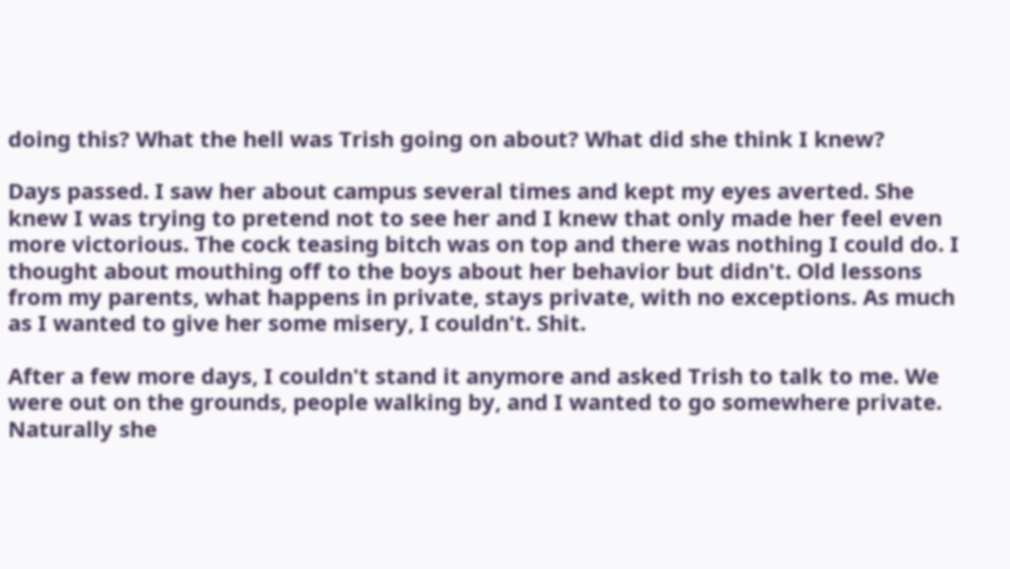doing this? What the hell was Trish going on about? What did she think I knew?

Days passed. I saw her about campus several times and kept my eyes averted. She knew I was trying to pretend not to see her and I knew that only made her feel even more victorious. The cock teasing bitch was on top and there was nothing I could do. I thought about mouthing off to the boys about her behavior but didn't. Old lessons from my parents, what happens in private, stays private, with no exceptions. As much as I wanted to give her some misery, I couldn't. Shit.

After a few more days, I couldn't stand it anymore and asked Trish to talk to me. We were out on the grounds, people walking by, and I wanted to go somewhere private. Naturally she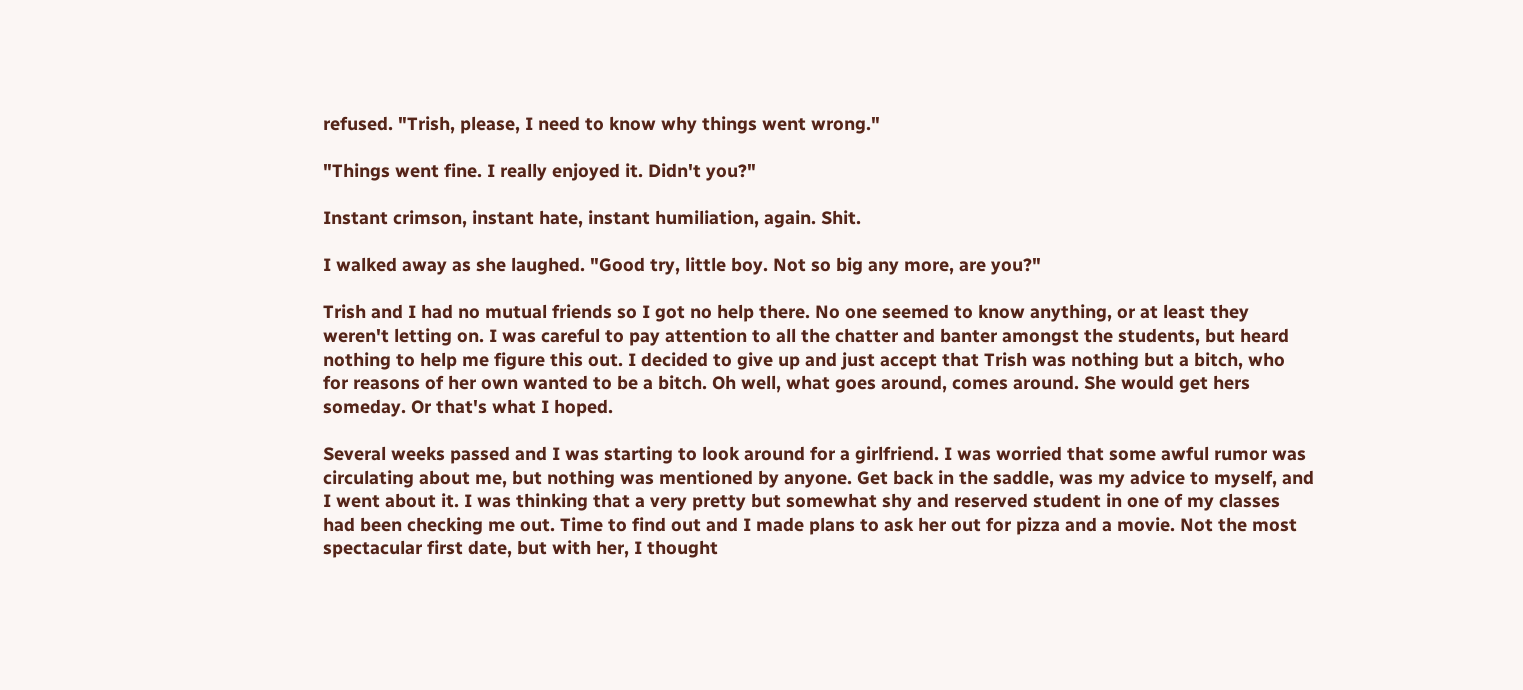refused. "Trish, please, I need to know why things went wrong."

"Things went fine. I really enjoyed it. Didn't you?"

Instant crimson, instant hate, instant humiliation, again. Shit.

I walked away as she laughed. "Good try, little boy. Not so big any more, are you?"

Trish and I had no mutual friends so I got no help there. No one seemed to know anything, or at least they weren't letting on. I was careful to pay attention to all the chatter and banter amongst the students, but heard nothing to help me figure this out. I decided to give up and just accept that Trish was nothing but a bitch, who for reasons of her own wanted to be a bitch. Oh well, what goes around, comes around. She would get hers someday. Or that's what I hoped.

Several weeks passed and I was starting to look around for a girlfriend. I was worried that some awful rumor was circulating about me, but nothing was mentioned by anyone. Get back in the saddle, was my advice to myself, and I went about it. I was thinking that a very pretty but somewhat shy and reserved student in one of my classes had been checking me out. Time to find out and I made plans to ask her out for pizza and a movie. Not the most spectacular first date, but with her, I thought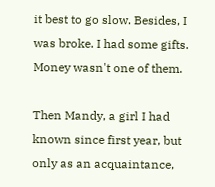it best to go slow. Besides, I was broke. I had some gifts. Money wasn't one of them.

Then Mandy, a girl I had known since first year, but only as an acquaintance,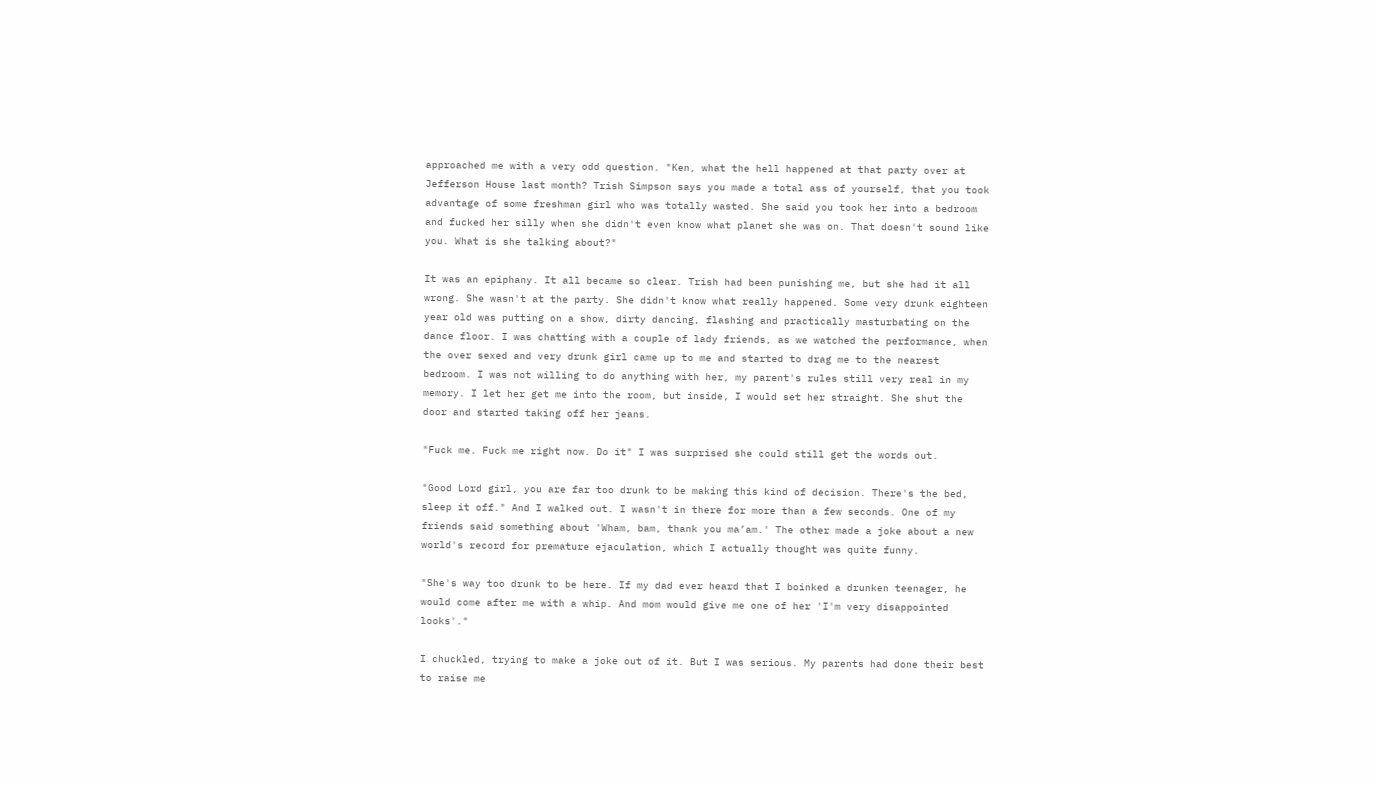approached me with a very odd question. "Ken, what the hell happened at that party over at Jefferson House last month? Trish Simpson says you made a total ass of yourself, that you took advantage of some freshman girl who was totally wasted. She said you took her into a bedroom and fucked her silly when she didn't even know what planet she was on. That doesn't sound like you. What is she talking about?"

It was an epiphany. It all became so clear. Trish had been punishing me, but she had it all wrong. She wasn't at the party. She didn't know what really happened. Some very drunk eighteen year old was putting on a show, dirty dancing, flashing and practically masturbating on the dance floor. I was chatting with a couple of lady friends, as we watched the performance, when the over sexed and very drunk girl came up to me and started to drag me to the nearest bedroom. I was not willing to do anything with her, my parent's rules still very real in my memory. I let her get me into the room, but inside, I would set her straight. She shut the door and started taking off her jeans.

"Fuck me. Fuck me right now. Do it" I was surprised she could still get the words out.

"Good Lord girl, you are far too drunk to be making this kind of decision. There's the bed, sleep it off." And I walked out. I wasn't in there for more than a few seconds. One of my friends said something about 'Wham, bam, thank you ma’am.' The other made a joke about a new world's record for premature ejaculation, which I actually thought was quite funny.

"She's way too drunk to be here. If my dad ever heard that I boinked a drunken teenager, he would come after me with a whip. And mom would give me one of her 'I'm very disappointed looks'."

I chuckled, trying to make a joke out of it. But I was serious. My parents had done their best to raise me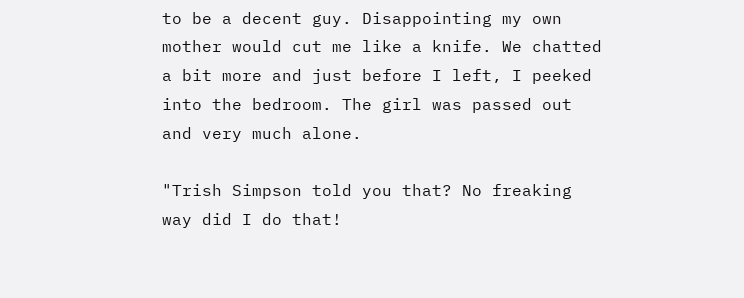to be a decent guy. Disappointing my own mother would cut me like a knife. We chatted a bit more and just before I left, I peeked into the bedroom. The girl was passed out and very much alone.

"Trish Simpson told you that? No freaking way did I do that!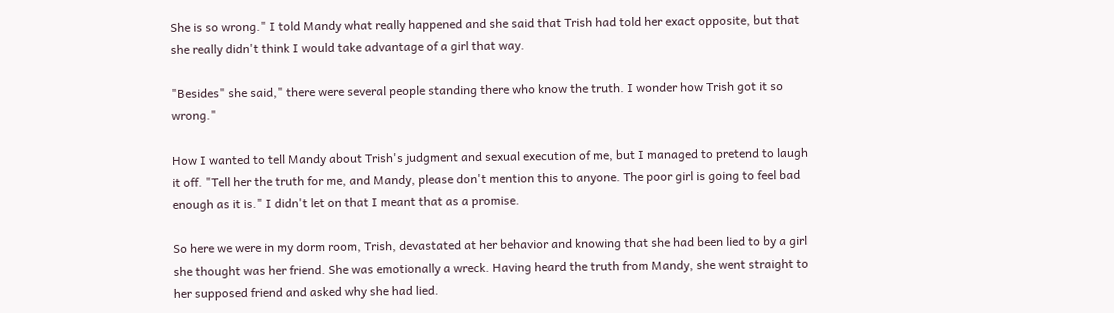She is so wrong." I told Mandy what really happened and she said that Trish had told her exact opposite, but that she really didn't think I would take advantage of a girl that way.

"Besides" she said," there were several people standing there who know the truth. I wonder how Trish got it so wrong."

How I wanted to tell Mandy about Trish's judgment and sexual execution of me, but I managed to pretend to laugh it off. "Tell her the truth for me, and Mandy, please don't mention this to anyone. The poor girl is going to feel bad enough as it is." I didn't let on that I meant that as a promise.

So here we were in my dorm room, Trish, devastated at her behavior and knowing that she had been lied to by a girl she thought was her friend. She was emotionally a wreck. Having heard the truth from Mandy, she went straight to her supposed friend and asked why she had lied.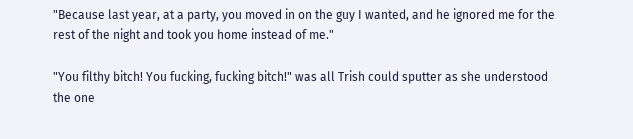"Because last year, at a party, you moved in on the guy I wanted, and he ignored me for the rest of the night and took you home instead of me."

"You filthy bitch! You fucking, fucking bitch!" was all Trish could sputter as she understood the one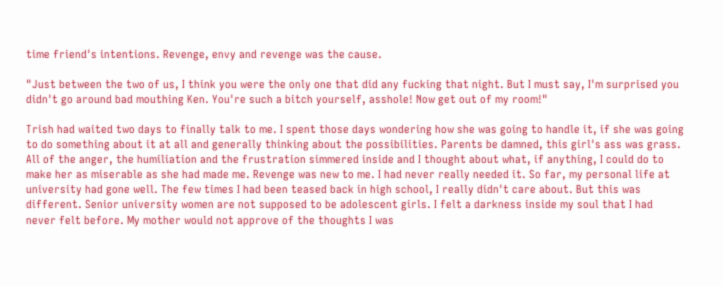time friend's intentions. Revenge, envy and revenge was the cause.

"Just between the two of us, I think you were the only one that did any fucking that night. But I must say, I'm surprised you didn't go around bad mouthing Ken. You're such a bitch yourself, asshole! Now get out of my room!"

Trish had waited two days to finally talk to me. I spent those days wondering how she was going to handle it, if she was going to do something about it at all and generally thinking about the possibilities. Parents be damned, this girl's ass was grass. All of the anger, the humiliation and the frustration simmered inside and I thought about what, if anything, I could do to make her as miserable as she had made me. Revenge was new to me. I had never really needed it. So far, my personal life at university had gone well. The few times I had been teased back in high school, I really didn't care about. But this was different. Senior university women are not supposed to be adolescent girls. I felt a darkness inside my soul that I had never felt before. My mother would not approve of the thoughts I was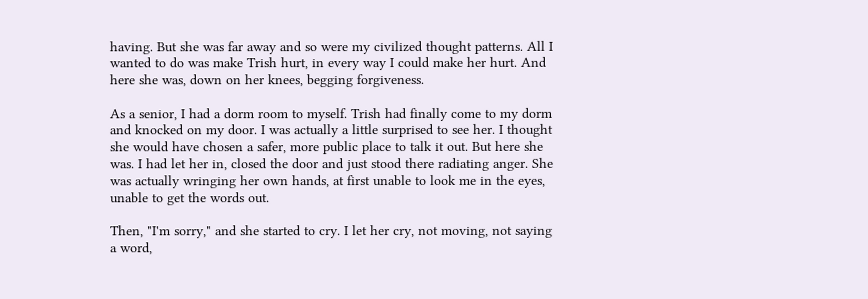having. But she was far away and so were my civilized thought patterns. All I wanted to do was make Trish hurt, in every way I could make her hurt. And here she was, down on her knees, begging forgiveness.

As a senior, I had a dorm room to myself. Trish had finally come to my dorm and knocked on my door. I was actually a little surprised to see her. I thought she would have chosen a safer, more public place to talk it out. But here she was. I had let her in, closed the door and just stood there radiating anger. She was actually wringing her own hands, at first unable to look me in the eyes, unable to get the words out.

Then, "I'm sorry," and she started to cry. I let her cry, not moving, not saying a word,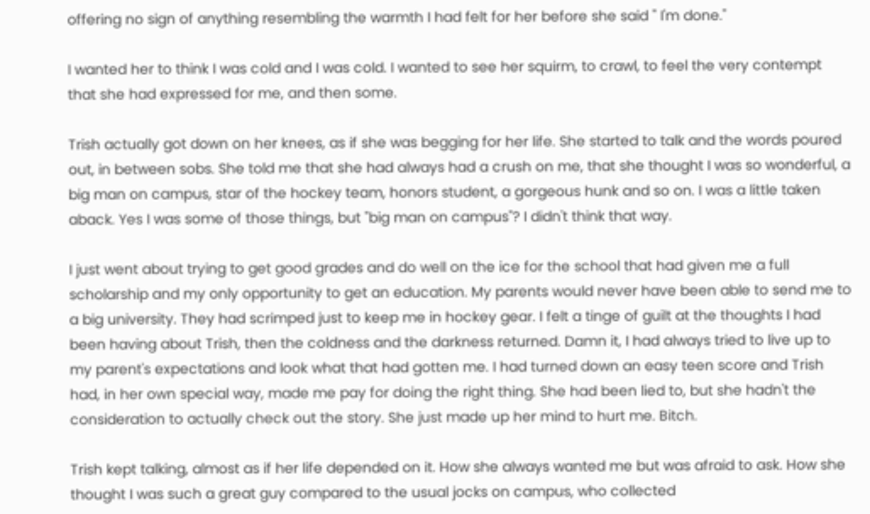offering no sign of anything resembling the warmth I had felt for her before she said " I'm done."

I wanted her to think I was cold and I was cold. I wanted to see her squirm, to crawl, to feel the very contempt that she had expressed for me, and then some.

Trish actually got down on her knees, as if she was begging for her life. She started to talk and the words poured out, in between sobs. She told me that she had always had a crush on me, that she thought I was so wonderful, a big man on campus, star of the hockey team, honors student, a gorgeous hunk and so on. I was a little taken aback. Yes I was some of those things, but "big man on campus"? I didn't think that way.

I just went about trying to get good grades and do well on the ice for the school that had given me a full scholarship and my only opportunity to get an education. My parents would never have been able to send me to a big university. They had scrimped just to keep me in hockey gear. I felt a tinge of guilt at the thoughts I had been having about Trish, then the coldness and the darkness returned. Damn it, I had always tried to live up to my parent's expectations and look what that had gotten me. I had turned down an easy teen score and Trish had, in her own special way, made me pay for doing the right thing. She had been lied to, but she hadn't the consideration to actually check out the story. She just made up her mind to hurt me. Bitch.

Trish kept talking, almost as if her life depended on it. How she always wanted me but was afraid to ask. How she thought I was such a great guy compared to the usual jocks on campus, who collected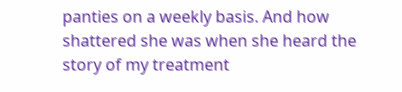panties on a weekly basis. And how shattered she was when she heard the story of my treatment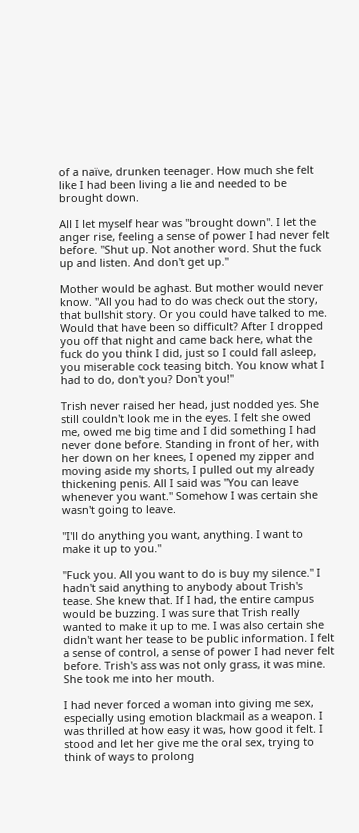of a naïve, drunken teenager. How much she felt like I had been living a lie and needed to be brought down.

All I let myself hear was "brought down". I let the anger rise, feeling a sense of power I had never felt before. "Shut up. Not another word. Shut the fuck up and listen. And don't get up."

Mother would be aghast. But mother would never know. "All you had to do was check out the story, that bullshit story. Or you could have talked to me. Would that have been so difficult? After I dropped you off that night and came back here, what the fuck do you think I did, just so I could fall asleep, you miserable cock teasing bitch. You know what I had to do, don't you? Don't you!"

Trish never raised her head, just nodded yes. She still couldn't look me in the eyes. I felt she owed me, owed me big time and I did something I had never done before. Standing in front of her, with her down on her knees, I opened my zipper and moving aside my shorts, I pulled out my already thickening penis. All I said was "You can leave whenever you want." Somehow I was certain she wasn't going to leave.

"I'll do anything you want, anything. I want to make it up to you."

"Fuck you. All you want to do is buy my silence." I hadn't said anything to anybody about Trish's tease. She knew that. If I had, the entire campus would be buzzing. I was sure that Trish really wanted to make it up to me. I was also certain she didn't want her tease to be public information. I felt a sense of control, a sense of power I had never felt before. Trish's ass was not only grass, it was mine. She took me into her mouth.

I had never forced a woman into giving me sex, especially using emotion blackmail as a weapon. I was thrilled at how easy it was, how good it felt. I stood and let her give me the oral sex, trying to think of ways to prolong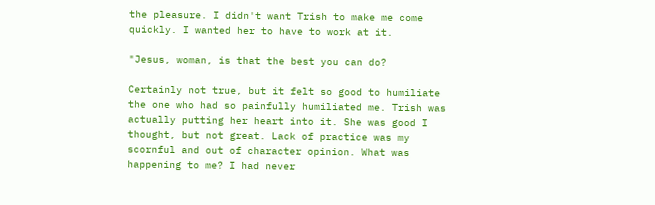the pleasure. I didn't want Trish to make me come quickly. I wanted her to have to work at it.

"Jesus, woman, is that the best you can do?

Certainly not true, but it felt so good to humiliate the one who had so painfully humiliated me. Trish was actually putting her heart into it. She was good I thought, but not great. Lack of practice was my scornful and out of character opinion. What was happening to me? I had never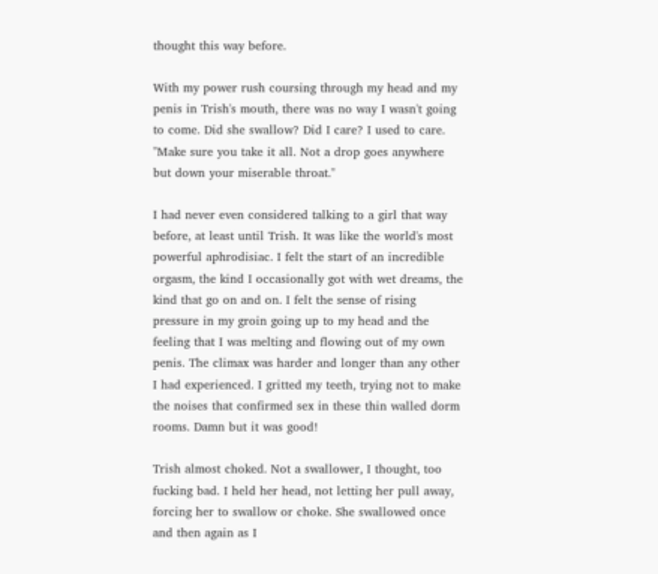thought this way before.

With my power rush coursing through my head and my penis in Trish's mouth, there was no way I wasn't going to come. Did she swallow? Did I care? I used to care. "Make sure you take it all. Not a drop goes anywhere but down your miserable throat."

I had never even considered talking to a girl that way before, at least until Trish. It was like the world's most powerful aphrodisiac. I felt the start of an incredible orgasm, the kind I occasionally got with wet dreams, the kind that go on and on. I felt the sense of rising pressure in my groin going up to my head and the feeling that I was melting and flowing out of my own penis. The climax was harder and longer than any other I had experienced. I gritted my teeth, trying not to make the noises that confirmed sex in these thin walled dorm rooms. Damn but it was good!

Trish almost choked. Not a swallower, I thought, too fucking bad. I held her head, not letting her pull away, forcing her to swallow or choke. She swallowed once and then again as I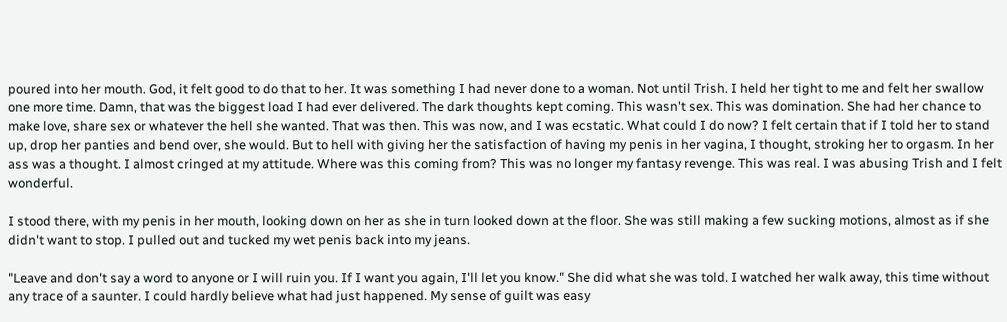poured into her mouth. God, it felt good to do that to her. It was something I had never done to a woman. Not until Trish. I held her tight to me and felt her swallow one more time. Damn, that was the biggest load I had ever delivered. The dark thoughts kept coming. This wasn't sex. This was domination. She had her chance to make love, share sex or whatever the hell she wanted. That was then. This was now, and I was ecstatic. What could I do now? I felt certain that if I told her to stand up, drop her panties and bend over, she would. But to hell with giving her the satisfaction of having my penis in her vagina, I thought, stroking her to orgasm. In her ass was a thought. I almost cringed at my attitude. Where was this coming from? This was no longer my fantasy revenge. This was real. I was abusing Trish and I felt wonderful.

I stood there, with my penis in her mouth, looking down on her as she in turn looked down at the floor. She was still making a few sucking motions, almost as if she didn't want to stop. I pulled out and tucked my wet penis back into my jeans.

"Leave and don't say a word to anyone or I will ruin you. If I want you again, I'll let you know." She did what she was told. I watched her walk away, this time without any trace of a saunter. I could hardly believe what had just happened. My sense of guilt was easy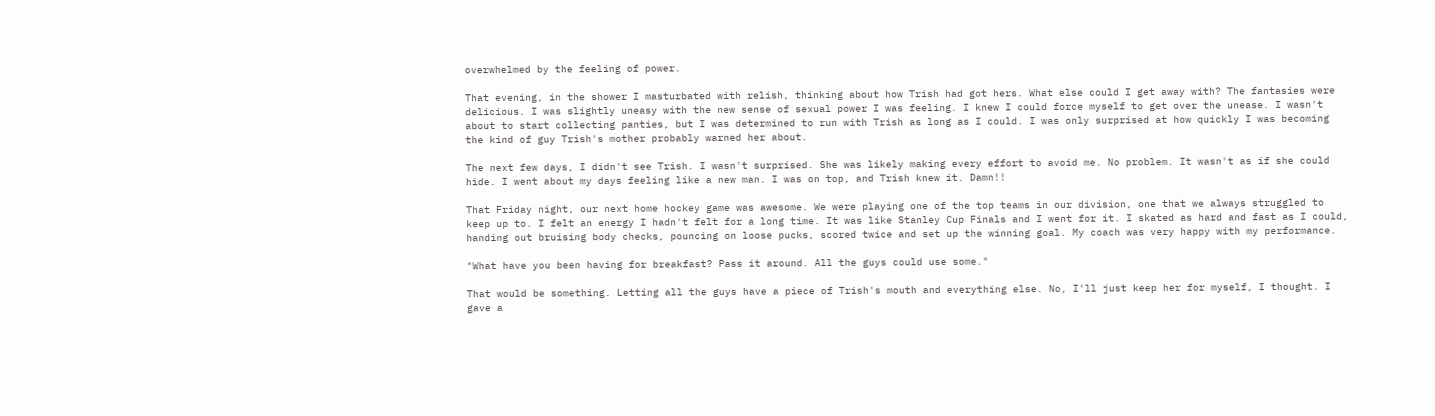overwhelmed by the feeling of power.

That evening, in the shower I masturbated with relish, thinking about how Trish had got hers. What else could I get away with? The fantasies were delicious. I was slightly uneasy with the new sense of sexual power I was feeling. I knew I could force myself to get over the unease. I wasn't about to start collecting panties, but I was determined to run with Trish as long as I could. I was only surprised at how quickly I was becoming the kind of guy Trish's mother probably warned her about.

The next few days, I didn't see Trish. I wasn't surprised. She was likely making every effort to avoid me. No problem. It wasn't as if she could hide. I went about my days feeling like a new man. I was on top, and Trish knew it. Damn!!

That Friday night, our next home hockey game was awesome. We were playing one of the top teams in our division, one that we always struggled to keep up to. I felt an energy I hadn't felt for a long time. It was like Stanley Cup Finals and I went for it. I skated as hard and fast as I could, handing out bruising body checks, pouncing on loose pucks, scored twice and set up the winning goal. My coach was very happy with my performance.

"What have you been having for breakfast? Pass it around. All the guys could use some."

That would be something. Letting all the guys have a piece of Trish's mouth and everything else. No, I'll just keep her for myself, I thought. I gave a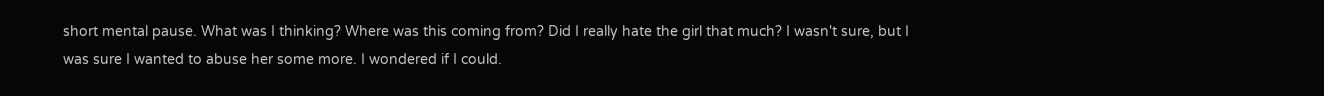short mental pause. What was I thinking? Where was this coming from? Did I really hate the girl that much? I wasn't sure, but I was sure I wanted to abuse her some more. I wondered if I could.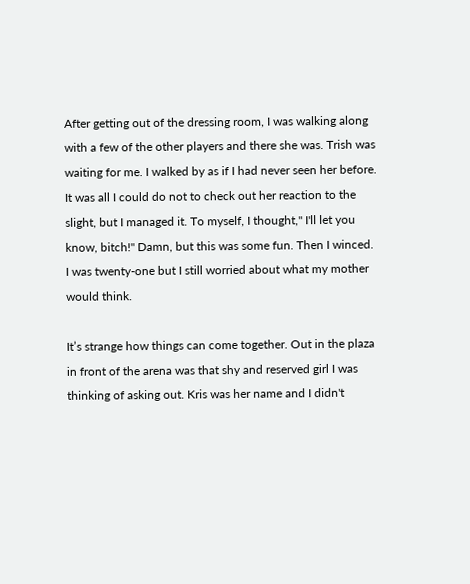After getting out of the dressing room, I was walking along with a few of the other players and there she was. Trish was waiting for me. I walked by as if I had never seen her before. It was all I could do not to check out her reaction to the slight, but I managed it. To myself, I thought," I'll let you know, bitch!" Damn, but this was some fun. Then I winced. I was twenty-one but I still worried about what my mother would think.

It’s strange how things can come together. Out in the plaza in front of the arena was that shy and reserved girl I was thinking of asking out. Kris was her name and I didn't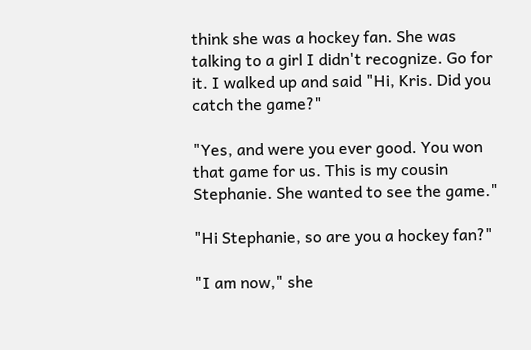think she was a hockey fan. She was talking to a girl I didn't recognize. Go for it. I walked up and said "Hi, Kris. Did you catch the game?"

"Yes, and were you ever good. You won that game for us. This is my cousin Stephanie. She wanted to see the game."

"Hi Stephanie, so are you a hockey fan?"

"I am now," she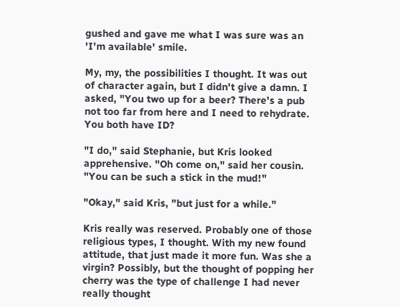gushed and gave me what I was sure was an 'I'm available' smile.

My, my, the possibilities I thought. It was out of character again, but I didn't give a damn. I asked, "You two up for a beer? There's a pub not too far from here and I need to rehydrate. You both have ID?

"I do," said Stephanie, but Kris looked apprehensive. "Oh come on," said her cousin. "You can be such a stick in the mud!"

"Okay," said Kris, "but just for a while."

Kris really was reserved. Probably one of those religious types, I thought. With my new found attitude, that just made it more fun. Was she a virgin? Possibly, but the thought of popping her cherry was the type of challenge I had never really thought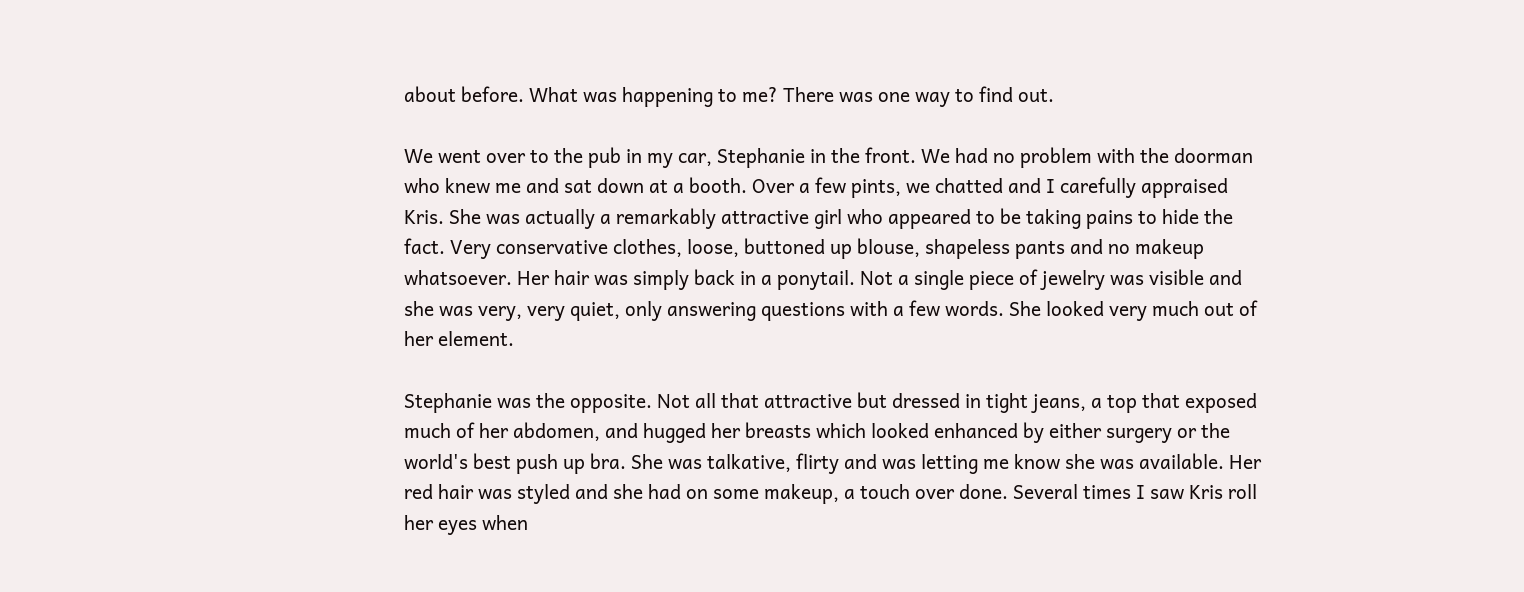about before. What was happening to me? There was one way to find out.

We went over to the pub in my car, Stephanie in the front. We had no problem with the doorman who knew me and sat down at a booth. Over a few pints, we chatted and I carefully appraised Kris. She was actually a remarkably attractive girl who appeared to be taking pains to hide the fact. Very conservative clothes, loose, buttoned up blouse, shapeless pants and no makeup whatsoever. Her hair was simply back in a ponytail. Not a single piece of jewelry was visible and she was very, very quiet, only answering questions with a few words. She looked very much out of her element.

Stephanie was the opposite. Not all that attractive but dressed in tight jeans, a top that exposed much of her abdomen, and hugged her breasts which looked enhanced by either surgery or the world's best push up bra. She was talkative, flirty and was letting me know she was available. Her red hair was styled and she had on some makeup, a touch over done. Several times I saw Kris roll her eyes when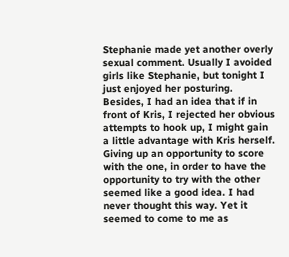Stephanie made yet another overly sexual comment. Usually I avoided girls like Stephanie, but tonight I just enjoyed her posturing. Besides, I had an idea that if in front of Kris, I rejected her obvious attempts to hook up, I might gain a little advantage with Kris herself. Giving up an opportunity to score with the one, in order to have the opportunity to try with the other seemed like a good idea. I had never thought this way. Yet it seemed to come to me as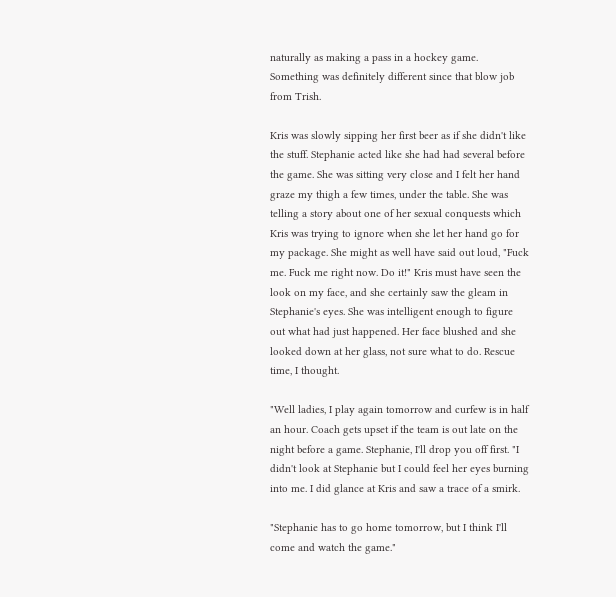naturally as making a pass in a hockey game. Something was definitely different since that blow job from Trish.

Kris was slowly sipping her first beer as if she didn't like the stuff. Stephanie acted like she had had several before the game. She was sitting very close and I felt her hand graze my thigh a few times, under the table. She was telling a story about one of her sexual conquests which Kris was trying to ignore when she let her hand go for my package. She might as well have said out loud, "Fuck me. Fuck me right now. Do it!" Kris must have seen the look on my face, and she certainly saw the gleam in Stephanie's eyes. She was intelligent enough to figure out what had just happened. Her face blushed and she looked down at her glass, not sure what to do. Rescue time, I thought.

"Well ladies, I play again tomorrow and curfew is in half an hour. Coach gets upset if the team is out late on the night before a game. Stephanie, I'll drop you off first. "I didn't look at Stephanie but I could feel her eyes burning into me. I did glance at Kris and saw a trace of a smirk.

"Stephanie has to go home tomorrow, but I think I'll come and watch the game."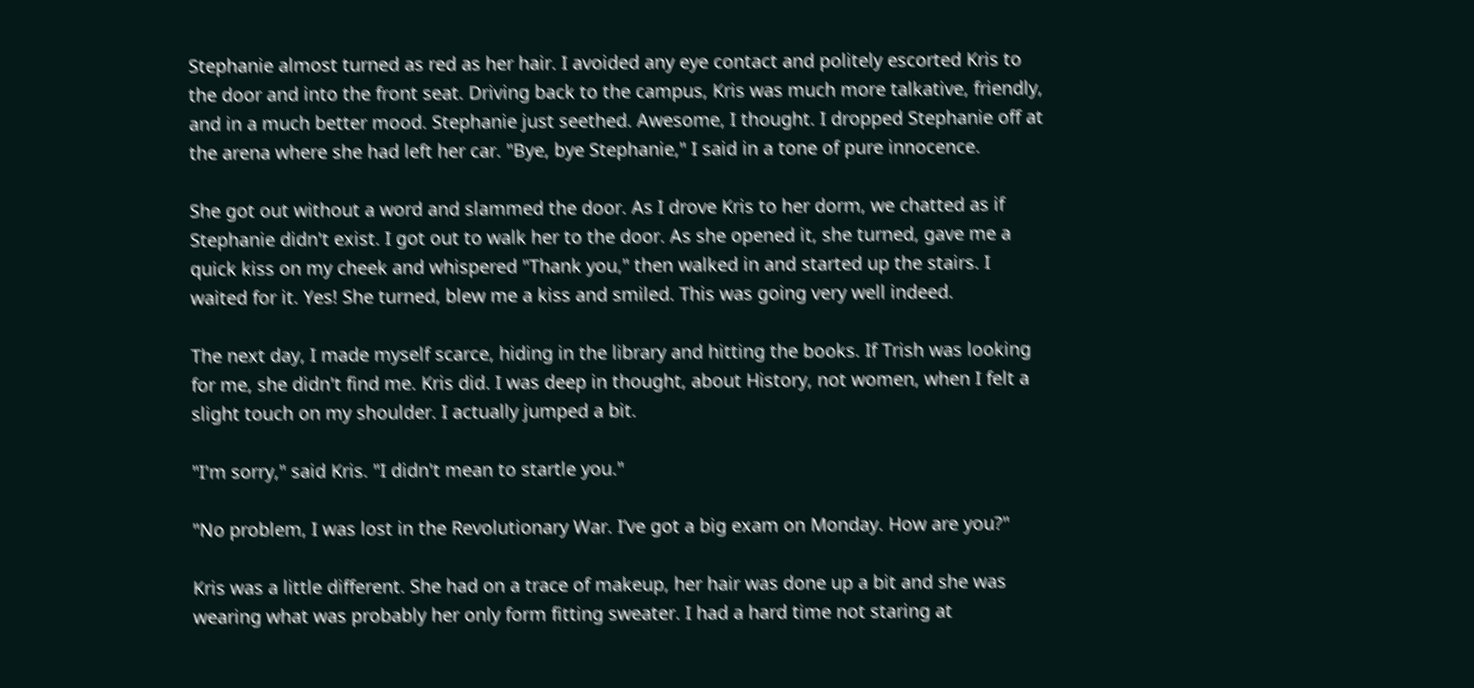Stephanie almost turned as red as her hair. I avoided any eye contact and politely escorted Kris to the door and into the front seat. Driving back to the campus, Kris was much more talkative, friendly, and in a much better mood. Stephanie just seethed. Awesome, I thought. I dropped Stephanie off at the arena where she had left her car. "Bye, bye Stephanie," I said in a tone of pure innocence.

She got out without a word and slammed the door. As I drove Kris to her dorm, we chatted as if Stephanie didn't exist. I got out to walk her to the door. As she opened it, she turned, gave me a quick kiss on my cheek and whispered "Thank you," then walked in and started up the stairs. I waited for it. Yes! She turned, blew me a kiss and smiled. This was going very well indeed.

The next day, I made myself scarce, hiding in the library and hitting the books. If Trish was looking for me, she didn't find me. Kris did. I was deep in thought, about History, not women, when I felt a slight touch on my shoulder. I actually jumped a bit.

"I'm sorry," said Kris. "I didn't mean to startle you."

"No problem, I was lost in the Revolutionary War. I’ve got a big exam on Monday. How are you?"

Kris was a little different. She had on a trace of makeup, her hair was done up a bit and she was wearing what was probably her only form fitting sweater. I had a hard time not staring at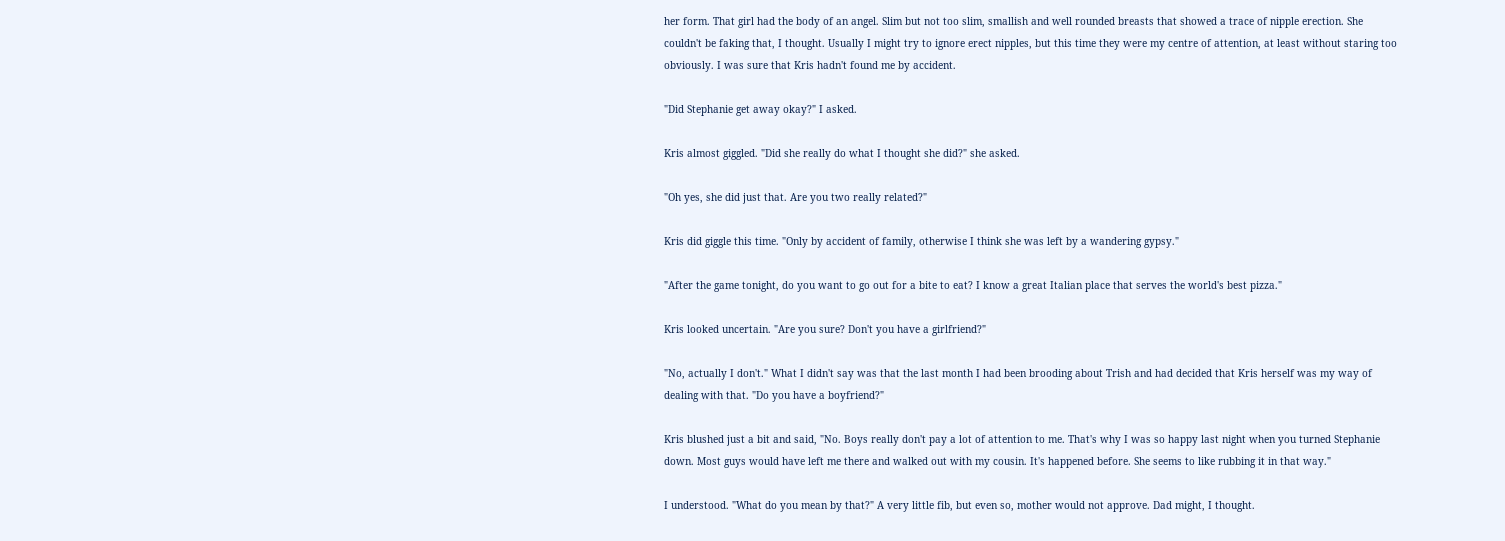her form. That girl had the body of an angel. Slim but not too slim, smallish and well rounded breasts that showed a trace of nipple erection. She couldn't be faking that, I thought. Usually I might try to ignore erect nipples, but this time they were my centre of attention, at least without staring too obviously. I was sure that Kris hadn't found me by accident.

"Did Stephanie get away okay?" I asked.

Kris almost giggled. "Did she really do what I thought she did?" she asked.

"Oh yes, she did just that. Are you two really related?"

Kris did giggle this time. "Only by accident of family, otherwise I think she was left by a wandering gypsy."

"After the game tonight, do you want to go out for a bite to eat? I know a great Italian place that serves the world's best pizza."

Kris looked uncertain. "Are you sure? Don't you have a girlfriend?"

"No, actually I don't." What I didn't say was that the last month I had been brooding about Trish and had decided that Kris herself was my way of dealing with that. "Do you have a boyfriend?"

Kris blushed just a bit and said, "No. Boys really don't pay a lot of attention to me. That's why I was so happy last night when you turned Stephanie down. Most guys would have left me there and walked out with my cousin. It's happened before. She seems to like rubbing it in that way."

I understood. "What do you mean by that?" A very little fib, but even so, mother would not approve. Dad might, I thought.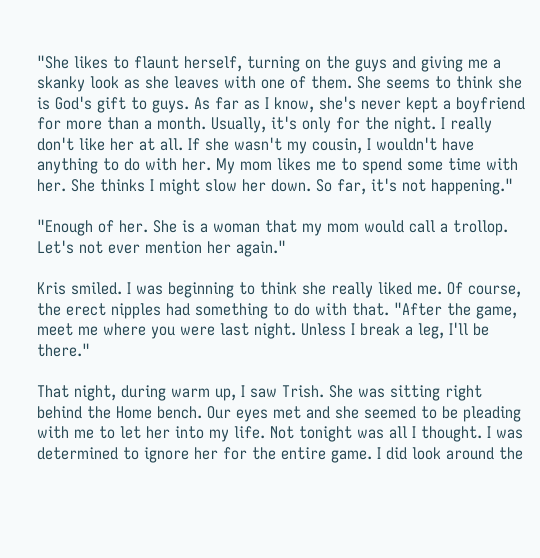"She likes to flaunt herself, turning on the guys and giving me a skanky look as she leaves with one of them. She seems to think she is God's gift to guys. As far as I know, she's never kept a boyfriend for more than a month. Usually, it's only for the night. I really don't like her at all. If she wasn't my cousin, I wouldn't have anything to do with her. My mom likes me to spend some time with her. She thinks I might slow her down. So far, it's not happening."

"Enough of her. She is a woman that my mom would call a trollop. Let's not ever mention her again."

Kris smiled. I was beginning to think she really liked me. Of course, the erect nipples had something to do with that. "After the game, meet me where you were last night. Unless I break a leg, I'll be there."

That night, during warm up, I saw Trish. She was sitting right behind the Home bench. Our eyes met and she seemed to be pleading with me to let her into my life. Not tonight was all I thought. I was determined to ignore her for the entire game. I did look around the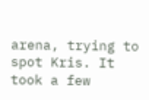arena, trying to spot Kris. It took a few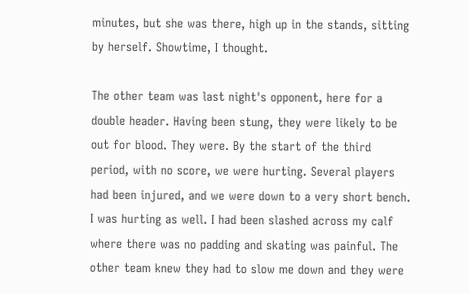minutes, but she was there, high up in the stands, sitting by herself. Showtime, I thought.

The other team was last night's opponent, here for a double header. Having been stung, they were likely to be out for blood. They were. By the start of the third period, with no score, we were hurting. Several players had been injured, and we were down to a very short bench. I was hurting as well. I had been slashed across my calf where there was no padding and skating was painful. The other team knew they had to slow me down and they were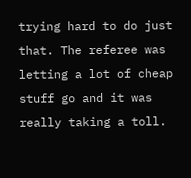trying hard to do just that. The referee was letting a lot of cheap stuff go and it was really taking a toll.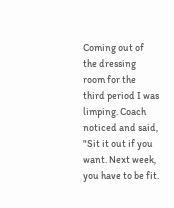Coming out of the dressing room for the third period I was limping. Coach noticed and said, "Sit it out if you want. Next week, you have to be fit.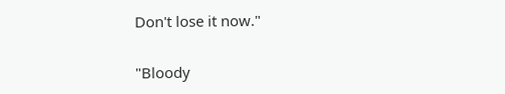Don't lose it now."

"Bloody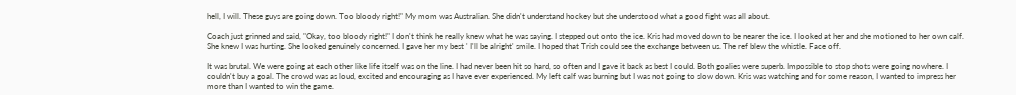hell, I will. These guys are going down. Too bloody right!" My mom was Australian. She didn't understand hockey but she understood what a good fight was all about.

Coach just grinned and said, "Okay, too bloody right!" I don't think he really knew what he was saying. I stepped out onto the ice. Kris had moved down to be nearer the ice. I looked at her and she motioned to her own calf. She knew I was hurting. She looked genuinely concerned. I gave her my best ' I'll be alright' smile. I hoped that Trish could see the exchange between us. The ref blew the whistle. Face off.

It was brutal. We were going at each other like life itself was on the line. I had never been hit so hard, so often and I gave it back as best I could. Both goalies were superb. Impossible to stop shots were going nowhere. I couldn't buy a goal. The crowd was as loud, excited and encouraging as I have ever experienced. My left calf was burning but I was not going to slow down. Kris was watching and for some reason, I wanted to impress her more than I wanted to win the game.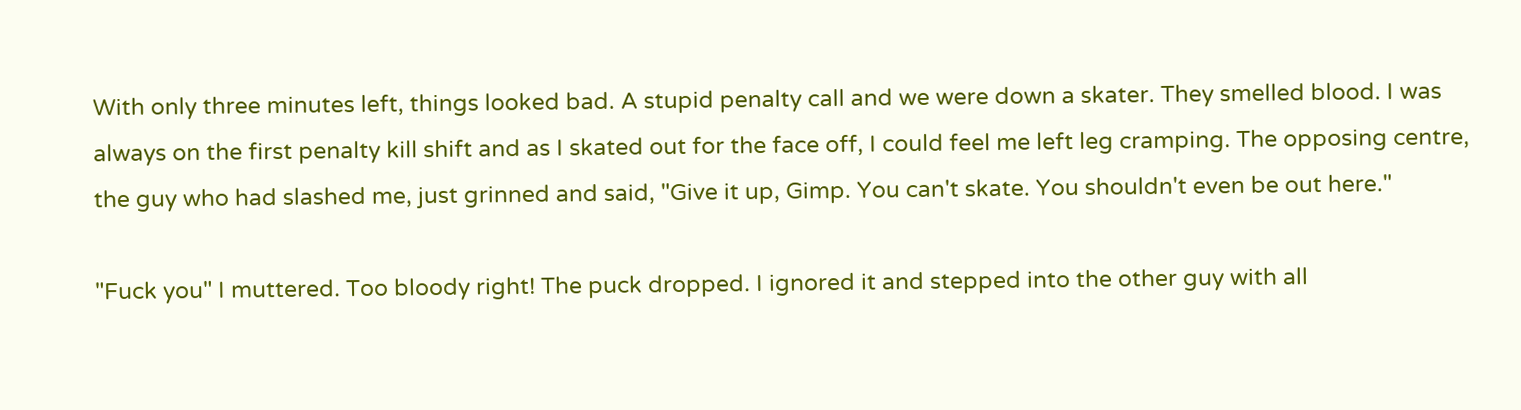With only three minutes left, things looked bad. A stupid penalty call and we were down a skater. They smelled blood. I was always on the first penalty kill shift and as I skated out for the face off, I could feel me left leg cramping. The opposing centre, the guy who had slashed me, just grinned and said, "Give it up, Gimp. You can't skate. You shouldn't even be out here."

"Fuck you" I muttered. Too bloody right! The puck dropped. I ignored it and stepped into the other guy with all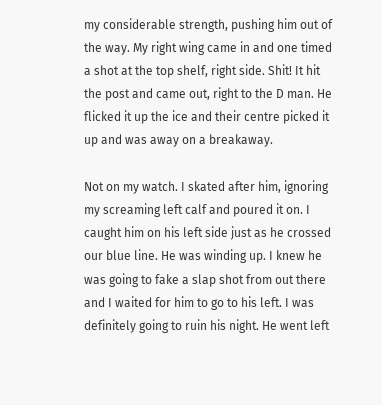my considerable strength, pushing him out of the way. My right wing came in and one timed a shot at the top shelf, right side. Shit! It hit the post and came out, right to the D man. He flicked it up the ice and their centre picked it up and was away on a breakaway.

Not on my watch. I skated after him, ignoring my screaming left calf and poured it on. I caught him on his left side just as he crossed our blue line. He was winding up. I knew he was going to fake a slap shot from out there and I waited for him to go to his left. I was definitely going to ruin his night. He went left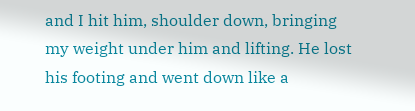and I hit him, shoulder down, bringing my weight under him and lifting. He lost his footing and went down like a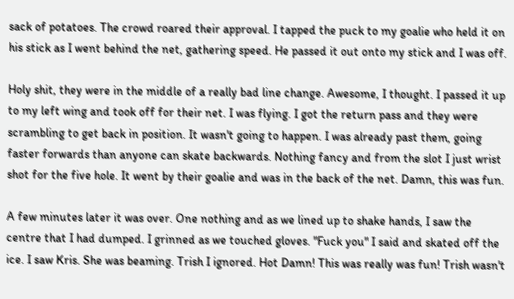sack of potatoes. The crowd roared their approval. I tapped the puck to my goalie who held it on his stick as I went behind the net, gathering speed. He passed it out onto my stick and I was off.

Holy shit, they were in the middle of a really bad line change. Awesome, I thought. I passed it up to my left wing and took off for their net. I was flying. I got the return pass and they were scrambling to get back in position. It wasn't going to happen. I was already past them, going faster forwards than anyone can skate backwards. Nothing fancy and from the slot I just wrist shot for the five hole. It went by their goalie and was in the back of the net. Damn, this was fun.

A few minutes later it was over. One nothing and as we lined up to shake hands, I saw the centre that I had dumped. I grinned as we touched gloves. "Fuck you" I said and skated off the ice. I saw Kris. She was beaming. Trish I ignored. Hot Damn! This was really was fun! Trish wasn't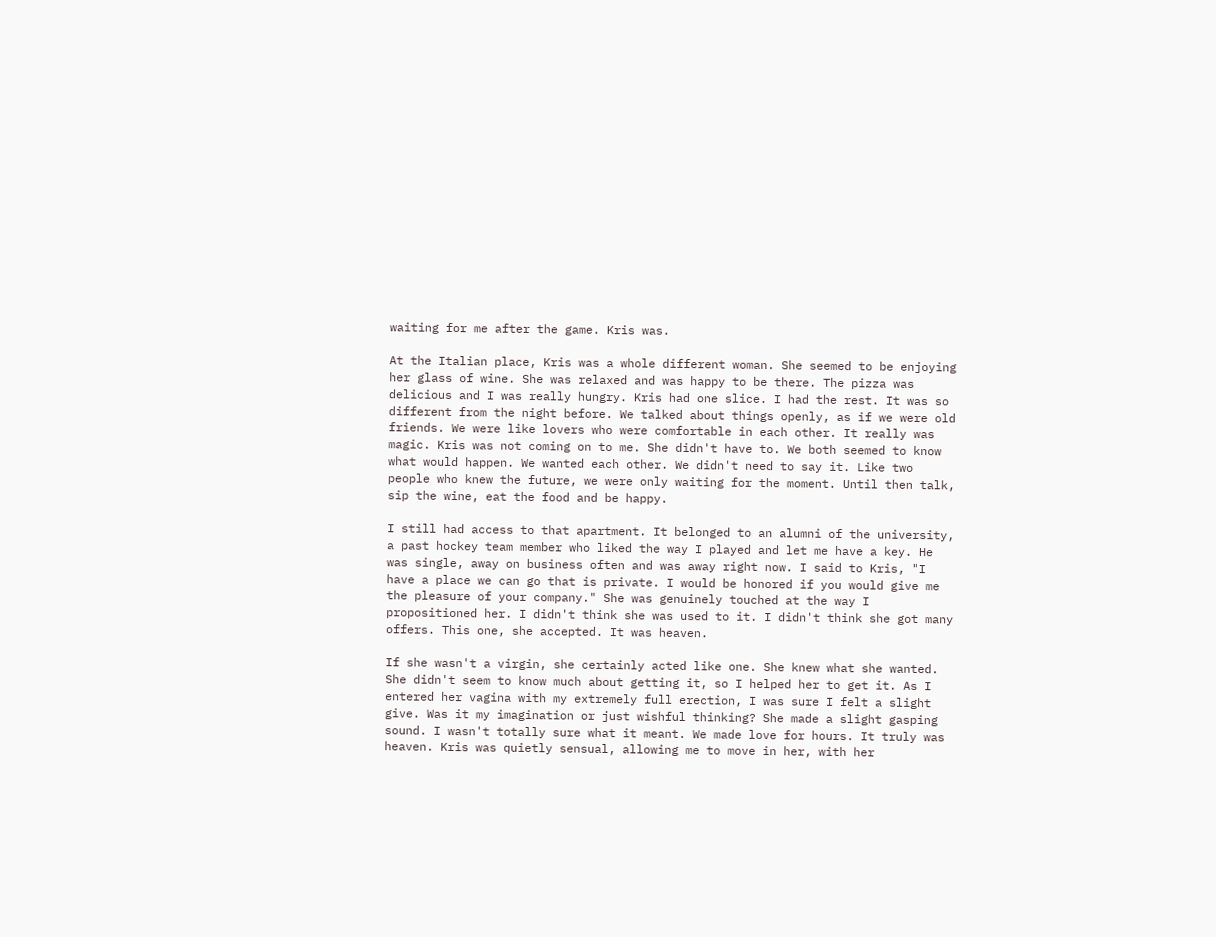waiting for me after the game. Kris was.

At the Italian place, Kris was a whole different woman. She seemed to be enjoying her glass of wine. She was relaxed and was happy to be there. The pizza was delicious and I was really hungry. Kris had one slice. I had the rest. It was so different from the night before. We talked about things openly, as if we were old friends. We were like lovers who were comfortable in each other. It really was magic. Kris was not coming on to me. She didn't have to. We both seemed to know what would happen. We wanted each other. We didn't need to say it. Like two people who knew the future, we were only waiting for the moment. Until then talk, sip the wine, eat the food and be happy.

I still had access to that apartment. It belonged to an alumni of the university, a past hockey team member who liked the way I played and let me have a key. He was single, away on business often and was away right now. I said to Kris, "I have a place we can go that is private. I would be honored if you would give me the pleasure of your company." She was genuinely touched at the way I propositioned her. I didn't think she was used to it. I didn't think she got many offers. This one, she accepted. It was heaven.

If she wasn't a virgin, she certainly acted like one. She knew what she wanted. She didn't seem to know much about getting it, so I helped her to get it. As I entered her vagina with my extremely full erection, I was sure I felt a slight give. Was it my imagination or just wishful thinking? She made a slight gasping sound. I wasn't totally sure what it meant. We made love for hours. It truly was heaven. Kris was quietly sensual, allowing me to move in her, with her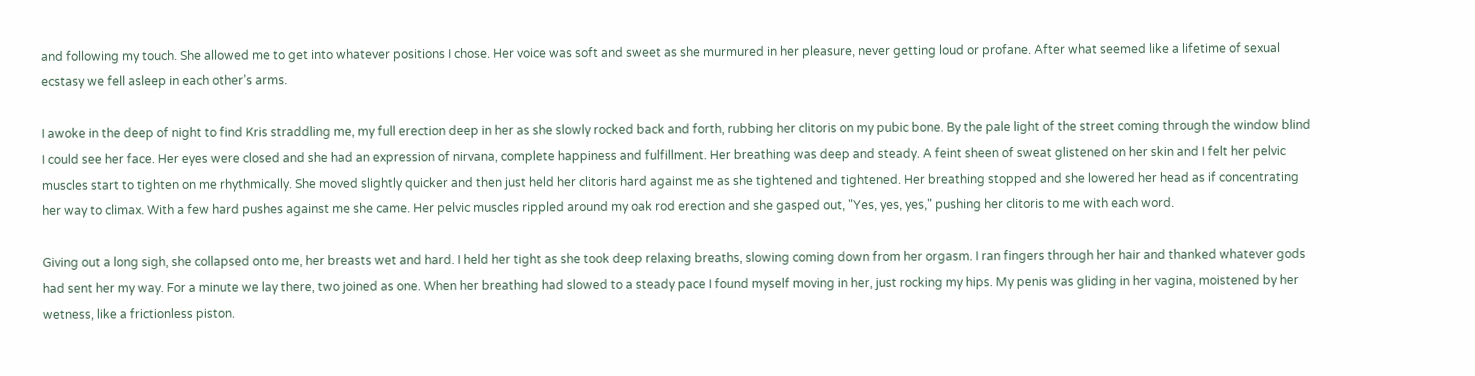and following my touch. She allowed me to get into whatever positions I chose. Her voice was soft and sweet as she murmured in her pleasure, never getting loud or profane. After what seemed like a lifetime of sexual ecstasy we fell asleep in each other’s arms.

I awoke in the deep of night to find Kris straddling me, my full erection deep in her as she slowly rocked back and forth, rubbing her clitoris on my pubic bone. By the pale light of the street coming through the window blind I could see her face. Her eyes were closed and she had an expression of nirvana, complete happiness and fulfillment. Her breathing was deep and steady. A feint sheen of sweat glistened on her skin and I felt her pelvic muscles start to tighten on me rhythmically. She moved slightly quicker and then just held her clitoris hard against me as she tightened and tightened. Her breathing stopped and she lowered her head as if concentrating her way to climax. With a few hard pushes against me she came. Her pelvic muscles rippled around my oak rod erection and she gasped out, "Yes, yes, yes," pushing her clitoris to me with each word.

Giving out a long sigh, she collapsed onto me, her breasts wet and hard. I held her tight as she took deep relaxing breaths, slowing coming down from her orgasm. I ran fingers through her hair and thanked whatever gods had sent her my way. For a minute we lay there, two joined as one. When her breathing had slowed to a steady pace I found myself moving in her, just rocking my hips. My penis was gliding in her vagina, moistened by her wetness, like a frictionless piston.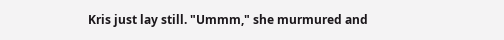Kris just lay still. "Ummm," she murmured and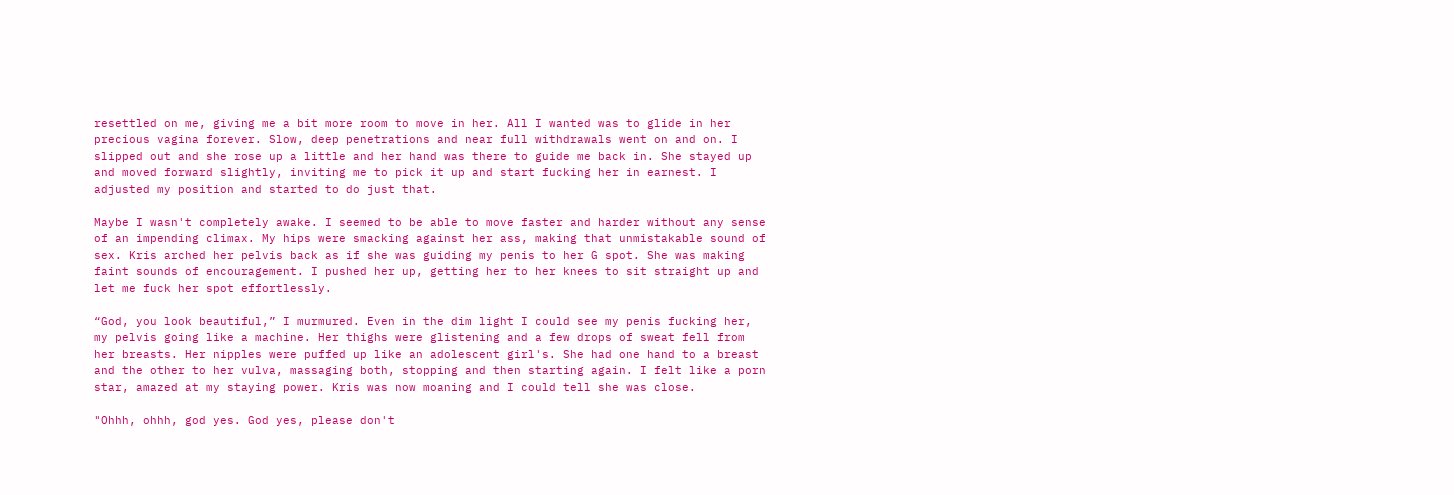resettled on me, giving me a bit more room to move in her. All I wanted was to glide in her precious vagina forever. Slow, deep penetrations and near full withdrawals went on and on. I slipped out and she rose up a little and her hand was there to guide me back in. She stayed up and moved forward slightly, inviting me to pick it up and start fucking her in earnest. I adjusted my position and started to do just that.

Maybe I wasn't completely awake. I seemed to be able to move faster and harder without any sense of an impending climax. My hips were smacking against her ass, making that unmistakable sound of sex. Kris arched her pelvis back as if she was guiding my penis to her G spot. She was making faint sounds of encouragement. I pushed her up, getting her to her knees to sit straight up and let me fuck her spot effortlessly.

“God, you look beautiful,” I murmured. Even in the dim light I could see my penis fucking her, my pelvis going like a machine. Her thighs were glistening and a few drops of sweat fell from her breasts. Her nipples were puffed up like an adolescent girl's. She had one hand to a breast and the other to her vulva, massaging both, stopping and then starting again. I felt like a porn star, amazed at my staying power. Kris was now moaning and I could tell she was close.

"Ohhh, ohhh, god yes. God yes, please don't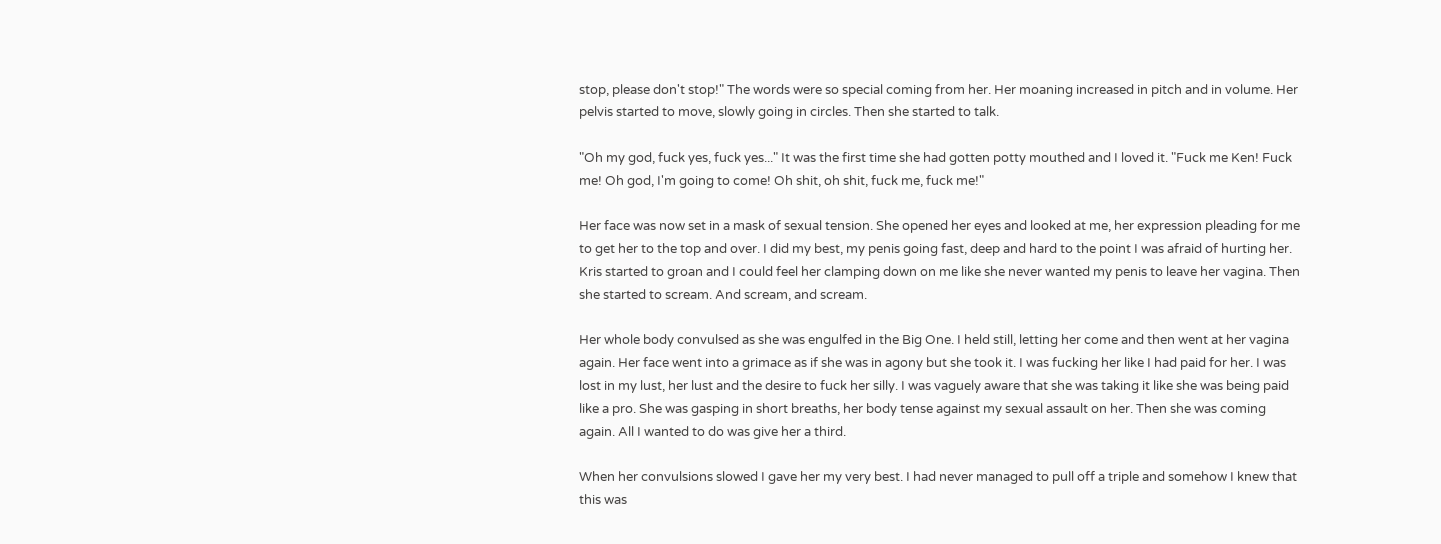stop, please don't stop!" The words were so special coming from her. Her moaning increased in pitch and in volume. Her pelvis started to move, slowly going in circles. Then she started to talk.

"Oh my god, fuck yes, fuck yes..." It was the first time she had gotten potty mouthed and I loved it. "Fuck me Ken! Fuck me! Oh god, I'm going to come! Oh shit, oh shit, fuck me, fuck me!"

Her face was now set in a mask of sexual tension. She opened her eyes and looked at me, her expression pleading for me to get her to the top and over. I did my best, my penis going fast, deep and hard to the point I was afraid of hurting her. Kris started to groan and I could feel her clamping down on me like she never wanted my penis to leave her vagina. Then she started to scream. And scream, and scream.

Her whole body convulsed as she was engulfed in the Big One. I held still, letting her come and then went at her vagina again. Her face went into a grimace as if she was in agony but she took it. I was fucking her like I had paid for her. I was lost in my lust, her lust and the desire to fuck her silly. I was vaguely aware that she was taking it like she was being paid like a pro. She was gasping in short breaths, her body tense against my sexual assault on her. Then she was coming again. All I wanted to do was give her a third.

When her convulsions slowed I gave her my very best. I had never managed to pull off a triple and somehow I knew that this was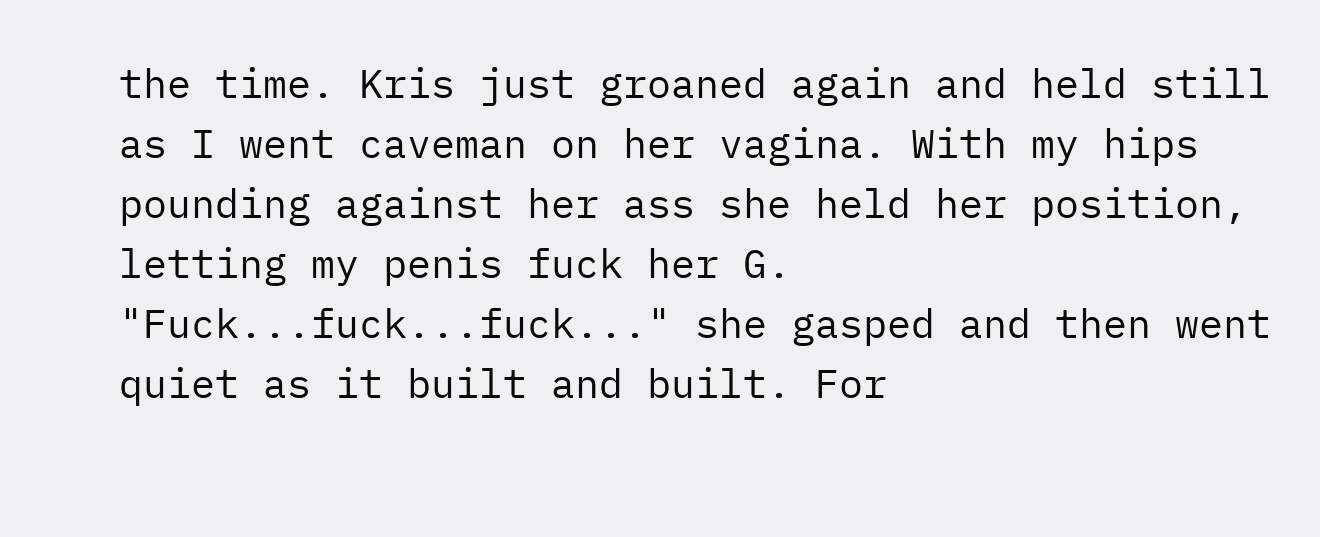the time. Kris just groaned again and held still as I went caveman on her vagina. With my hips pounding against her ass she held her position, letting my penis fuck her G. "Fuck...fuck...fuck..." she gasped and then went quiet as it built and built. For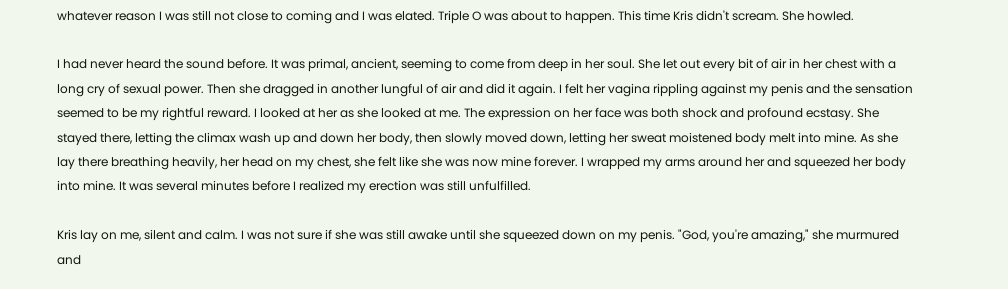whatever reason I was still not close to coming and I was elated. Triple O was about to happen. This time Kris didn't scream. She howled.

I had never heard the sound before. It was primal, ancient, seeming to come from deep in her soul. She let out every bit of air in her chest with a long cry of sexual power. Then she dragged in another lungful of air and did it again. I felt her vagina rippling against my penis and the sensation seemed to be my rightful reward. I looked at her as she looked at me. The expression on her face was both shock and profound ecstasy. She stayed there, letting the climax wash up and down her body, then slowly moved down, letting her sweat moistened body melt into mine. As she lay there breathing heavily, her head on my chest, she felt like she was now mine forever. I wrapped my arms around her and squeezed her body into mine. It was several minutes before I realized my erection was still unfulfilled.

Kris lay on me, silent and calm. I was not sure if she was still awake until she squeezed down on my penis. "God, you're amazing," she murmured and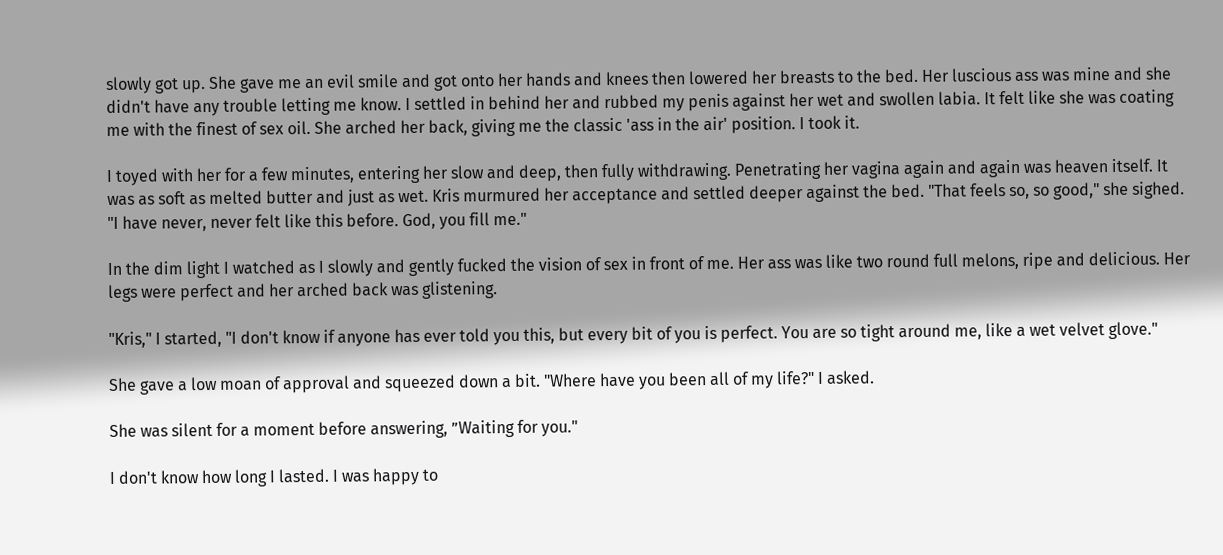slowly got up. She gave me an evil smile and got onto her hands and knees then lowered her breasts to the bed. Her luscious ass was mine and she didn't have any trouble letting me know. I settled in behind her and rubbed my penis against her wet and swollen labia. It felt like she was coating me with the finest of sex oil. She arched her back, giving me the classic 'ass in the air' position. I took it.

I toyed with her for a few minutes, entering her slow and deep, then fully withdrawing. Penetrating her vagina again and again was heaven itself. It was as soft as melted butter and just as wet. Kris murmured her acceptance and settled deeper against the bed. "That feels so, so good," she sighed. "I have never, never felt like this before. God, you fill me."

In the dim light I watched as I slowly and gently fucked the vision of sex in front of me. Her ass was like two round full melons, ripe and delicious. Her legs were perfect and her arched back was glistening.

"Kris," I started, "I don't know if anyone has ever told you this, but every bit of you is perfect. You are so tight around me, like a wet velvet glove."

She gave a low moan of approval and squeezed down a bit. "Where have you been all of my life?" I asked.

She was silent for a moment before answering, ”Waiting for you."

I don't know how long I lasted. I was happy to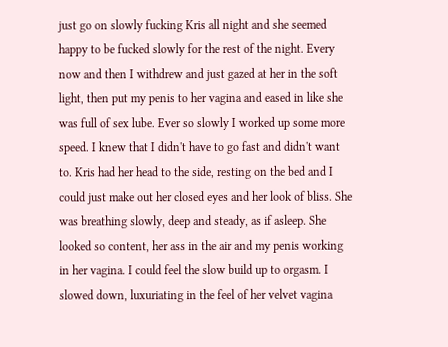just go on slowly fucking Kris all night and she seemed happy to be fucked slowly for the rest of the night. Every now and then I withdrew and just gazed at her in the soft light, then put my penis to her vagina and eased in like she was full of sex lube. Ever so slowly I worked up some more speed. I knew that I didn't have to go fast and didn't want to. Kris had her head to the side, resting on the bed and I could just make out her closed eyes and her look of bliss. She was breathing slowly, deep and steady, as if asleep. She looked so content, her ass in the air and my penis working in her vagina. I could feel the slow build up to orgasm. I slowed down, luxuriating in the feel of her velvet vagina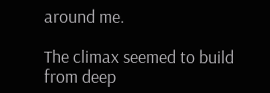around me.

The climax seemed to build from deep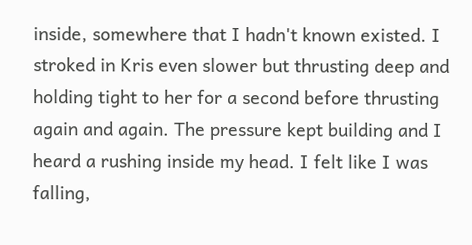inside, somewhere that I hadn't known existed. I stroked in Kris even slower but thrusting deep and holding tight to her for a second before thrusting again and again. The pressure kept building and I heard a rushing inside my head. I felt like I was falling,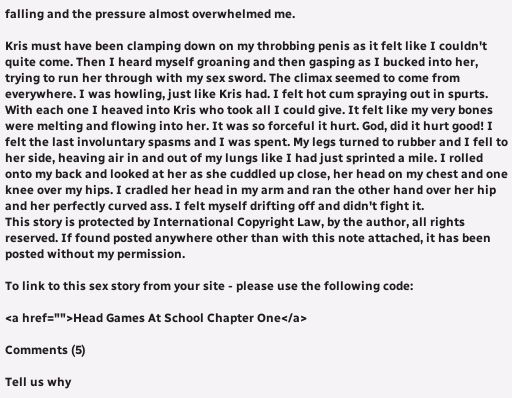falling and the pressure almost overwhelmed me.

Kris must have been clamping down on my throbbing penis as it felt like I couldn't quite come. Then I heard myself groaning and then gasping as I bucked into her, trying to run her through with my sex sword. The climax seemed to come from everywhere. I was howling, just like Kris had. I felt hot cum spraying out in spurts. With each one I heaved into Kris who took all I could give. It felt like my very bones were melting and flowing into her. It was so forceful it hurt. God, did it hurt good! I felt the last involuntary spasms and I was spent. My legs turned to rubber and I fell to her side, heaving air in and out of my lungs like I had just sprinted a mile. I rolled onto my back and looked at her as she cuddled up close, her head on my chest and one knee over my hips. I cradled her head in my arm and ran the other hand over her hip and her perfectly curved ass. I felt myself drifting off and didn't fight it.
This story is protected by International Copyright Law, by the author, all rights reserved. If found posted anywhere other than with this note attached, it has been posted without my permission.

To link to this sex story from your site - please use the following code:

<a href="">Head Games At School Chapter One</a>

Comments (5)

Tell us why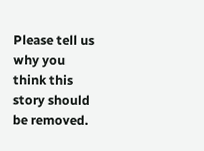Please tell us why you think this story should be removed.